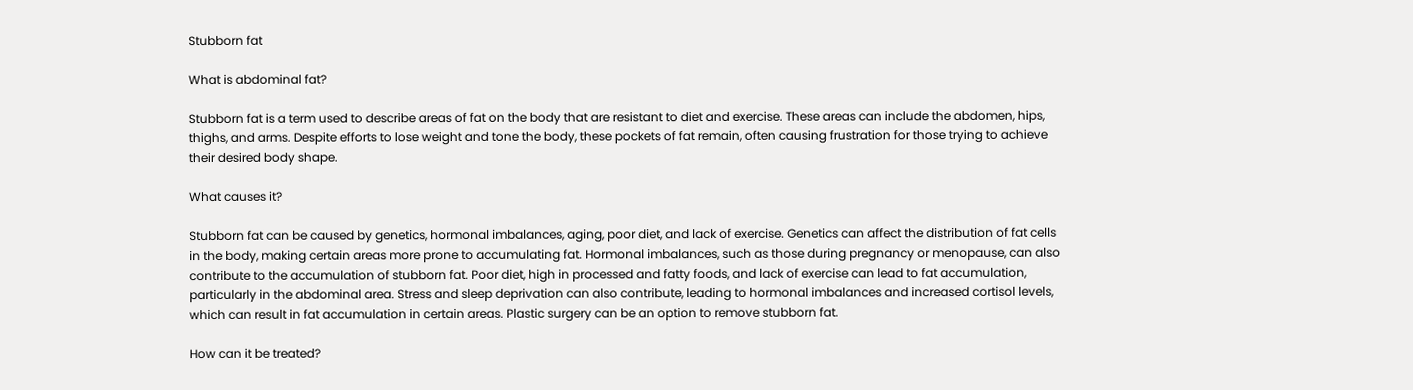Stubborn fat

What is abdominal fat?

Stubborn fat is a term used to describe areas of fat on the body that are resistant to diet and exercise. These areas can include the abdomen, hips, thighs, and arms. Despite efforts to lose weight and tone the body, these pockets of fat remain, often causing frustration for those trying to achieve their desired body shape.

What causes it?

Stubborn fat can be caused by genetics, hormonal imbalances, aging, poor diet, and lack of exercise. Genetics can affect the distribution of fat cells in the body, making certain areas more prone to accumulating fat. Hormonal imbalances, such as those during pregnancy or menopause, can also contribute to the accumulation of stubborn fat. Poor diet, high in processed and fatty foods, and lack of exercise can lead to fat accumulation, particularly in the abdominal area. Stress and sleep deprivation can also contribute, leading to hormonal imbalances and increased cortisol levels, which can result in fat accumulation in certain areas. Plastic surgery can be an option to remove stubborn fat.

How can it be treated?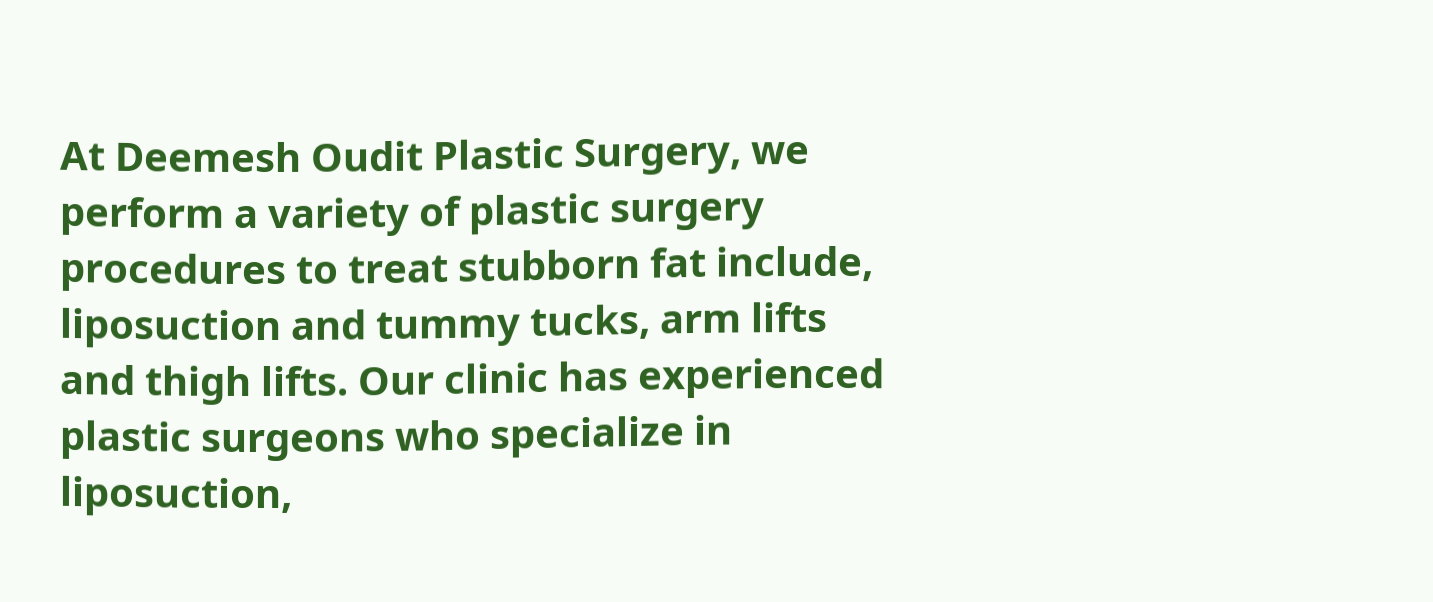At Deemesh Oudit Plastic Surgery, we perform a variety of plastic surgery procedures to treat stubborn fat include, liposuction and tummy tucks, arm lifts and thigh lifts. Our clinic has experienced plastic surgeons who specialize in liposuction,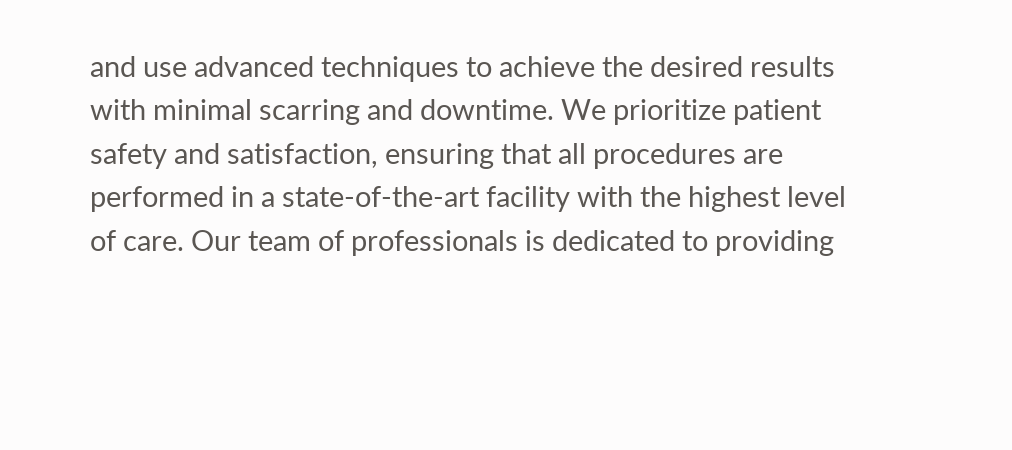and use advanced techniques to achieve the desired results with minimal scarring and downtime. We prioritize patient safety and satisfaction, ensuring that all procedures are performed in a state-of-the-art facility with the highest level of care. Our team of professionals is dedicated to providing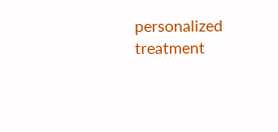personalized treatment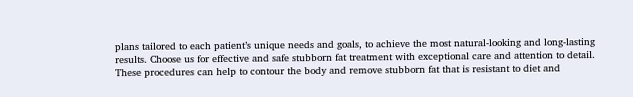plans tailored to each patient’s unique needs and goals, to achieve the most natural-looking and long-lasting results. Choose us for effective and safe stubborn fat treatment with exceptional care and attention to detail. These procedures can help to contour the body and remove stubborn fat that is resistant to diet and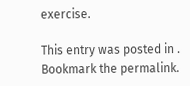exercise.

This entry was posted in . Bookmark the permalink.